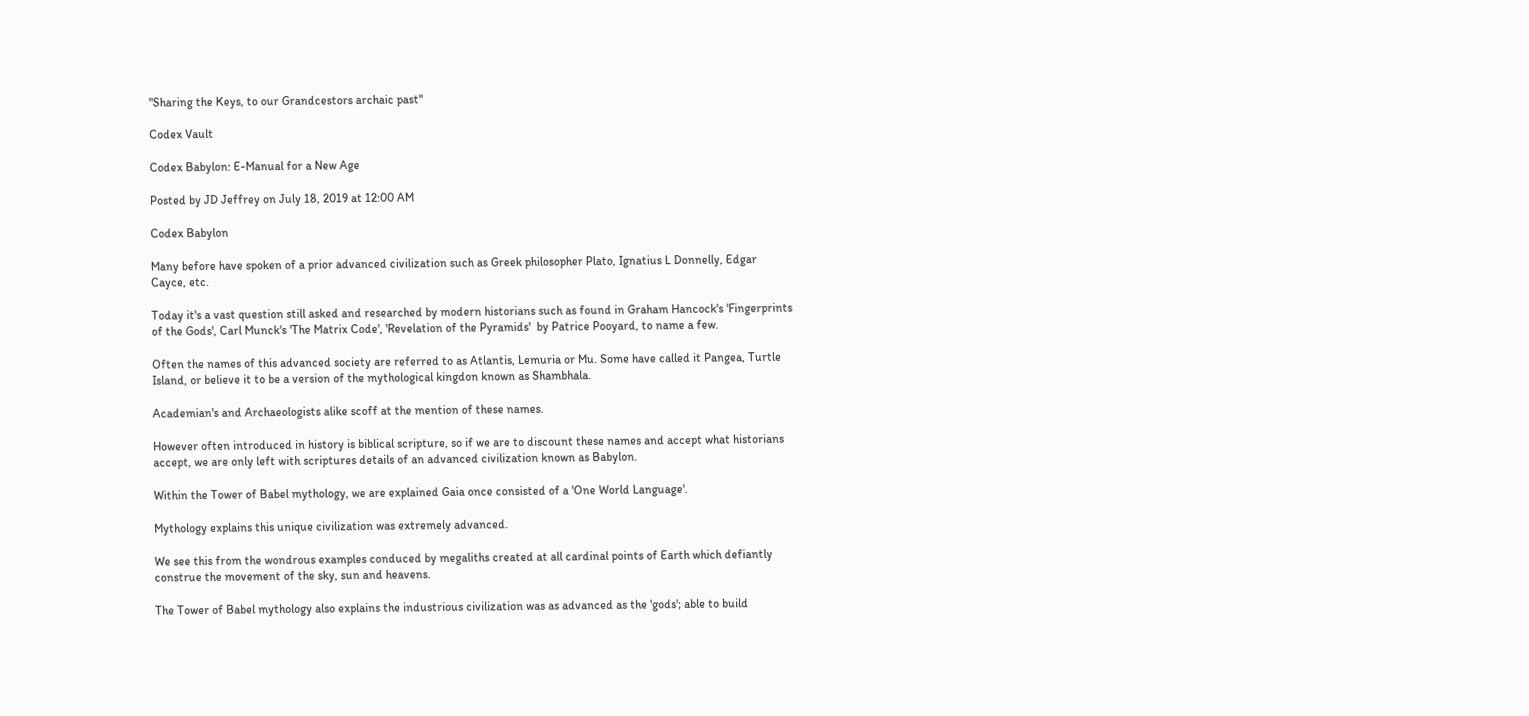"Sharing the Keys, to our Grandcestors archaic past"

Codex Vault

Codex Babylon: E-Manual for a New Age

Posted by JD Jeffrey on July 18, 2019 at 12:00 AM

Codex Babylon

Many before have spoken of a prior advanced civilization such as Greek philosopher Plato, Ignatius L Donnelly, Edgar Cayce, etc.

Today it's a vast question still asked and researched by modern historians such as found in Graham Hancock's 'Fingerprints of the Gods', Carl Munck's 'The Matrix Code', 'Revelation of the Pyramids'  by Patrice Pooyard, to name a few.

Often the names of this advanced society are referred to as Atlantis, Lemuria or Mu. Some have called it Pangea, Turtle Island, or believe it to be a version of the mythological kingdon known as Shambhala.

Academian's and Archaeologists alike scoff at the mention of these names.

However often introduced in history is biblical scripture, so if we are to discount these names and accept what historians accept, we are only left with scriptures details of an advanced civilization known as Babylon.

Within the Tower of Babel mythology, we are explained Gaia once consisted of a 'One World Language'.

Mythology explains this unique civilization was extremely advanced.

We see this from the wondrous examples conduced by megaliths created at all cardinal points of Earth which defiantly construe the movement of the sky, sun and heavens.

The Tower of Babel mythology also explains the industrious civilization was as advanced as the 'gods'; able to build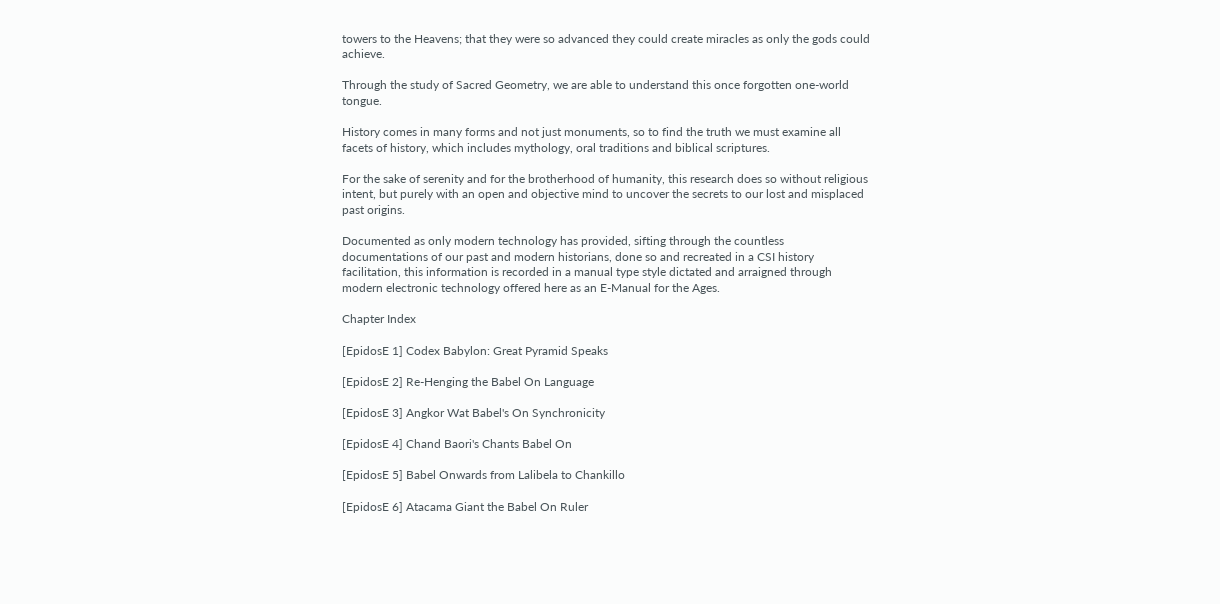towers to the Heavens; that they were so advanced they could create miracles as only the gods could achieve.

Through the study of Sacred Geometry, we are able to understand this once forgotten one-world tongue.

History comes in many forms and not just monuments, so to find the truth we must examine all facets of history, which includes mythology, oral traditions and biblical scriptures.

For the sake of serenity and for the brotherhood of humanity, this research does so without religious intent, but purely with an open and objective mind to uncover the secrets to our lost and misplaced past origins.

Documented as only modern technology has provided, sifting through the countless documentations of our past and modern historians, done so and recreated in a CSI history facilitation, this information is recorded in a manual type style dictated and arraigned through modern electronic technology offered here as an E-Manual for the Ages.

Chapter Index

[EpidosE 1] Codex Babylon: Great Pyramid Speaks

[EpidosE 2] Re-Henging the Babel On Language

[EpidosE 3] Angkor Wat Babel's On Synchronicity

[EpidosE 4] Chand Baori's Chants Babel On

[EpidosE 5] Babel Onwards from Lalibela to Chankillo

[EpidosE 6] Atacama Giant the Babel On Ruler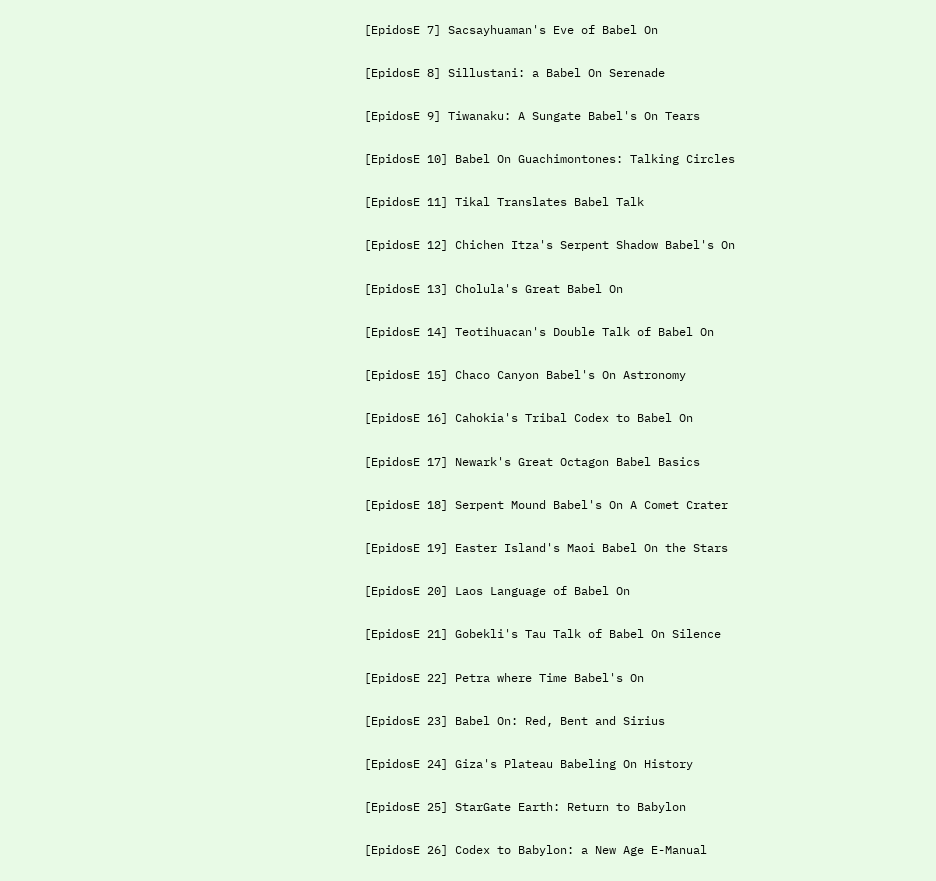[EpidosE 7] Sacsayhuaman's Eve of Babel On

[EpidosE 8] Sillustani: a Babel On Serenade

[EpidosE 9] Tiwanaku: A Sungate Babel's On Tears

[EpidosE 10] Babel On Guachimontones: Talking Circles

[EpidosE 11] Tikal Translates Babel Talk

[EpidosE 12] Chichen Itza's Serpent Shadow Babel's On

[EpidosE 13] Cholula's Great Babel On

[EpidosE 14] Teotihuacan's Double Talk of Babel On

[EpidosE 15] Chaco Canyon Babel's On Astronomy

[EpidosE 16] Cahokia's Tribal Codex to Babel On

[EpidosE 17] Newark's Great Octagon Babel Basics

[EpidosE 18] Serpent Mound Babel's On A Comet Crater

[EpidosE 19] Easter Island's Maoi Babel On the Stars

[EpidosE 20] Laos Language of Babel On

[EpidosE 21] Gobekli's Tau Talk of Babel On Silence

[EpidosE 22] Petra where Time Babel's On

[EpidosE 23] Babel On: Red, Bent and Sirius

[EpidosE 24] Giza's Plateau Babeling On History

[EpidosE 25] StarGate Earth: Return to Babylon

[EpidosE 26] Codex to Babylon: a New Age E-Manual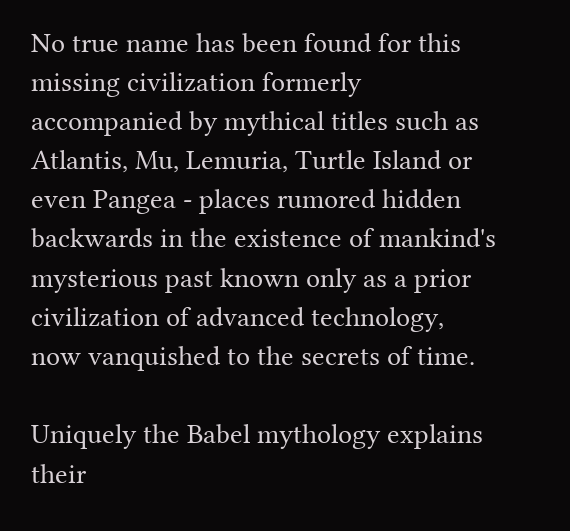No true name has been found for this missing civilization formerly accompanied by mythical titles such as Atlantis, Mu, Lemuria, Turtle Island or even Pangea - places rumored hidden backwards in the existence of mankind's mysterious past known only as a prior civilization of advanced technology, now vanquished to the secrets of time.

Uniquely the Babel mythology explains their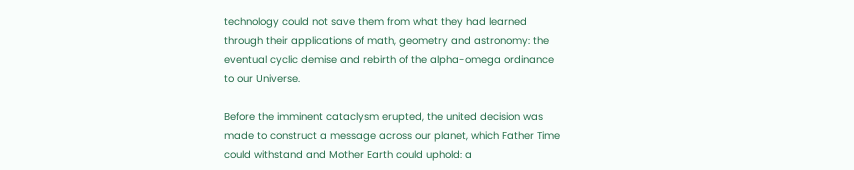technology could not save them from what they had learned through their applications of math, geometry and astronomy: the eventual cyclic demise and rebirth of the alpha-omega ordinance to our Universe.

Before the imminent cataclysm erupted, the united decision was made to construct a message across our planet, which Father Time could withstand and Mother Earth could uphold: a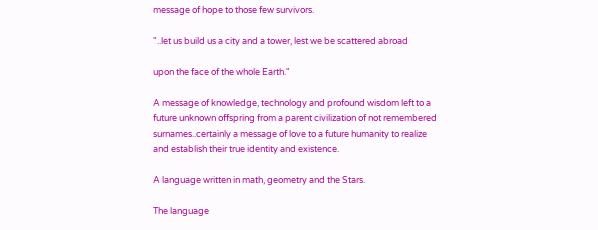message of hope to those few survivors.

"..let us build us a city and a tower, lest we be scattered abroad

upon the face of the whole Earth."

A message of knowledge, technology and profound wisdom left to a future unknown offspring from a parent civilization of not remembered surnames..certainly a message of love to a future humanity to realize and establish their true identity and existence.

A language written in math, geometry and the Stars.

The language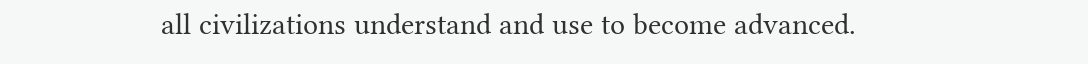all civilizations understand and use to become advanced.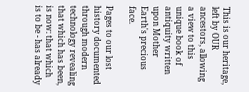This is our heritage, left by OUR ancestors, allowing a view to this unique book of antiquity written upon Mother Earth's precious face.

Pages to our lost history documented through modern technology revealing that which has been, is now: that which is to be - has already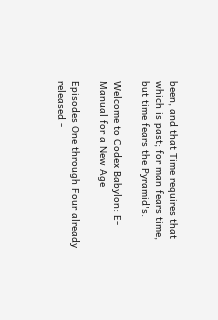been, and that Time requires that which is past; for man fears time, but time fears the Pyramid's.

Welcome to Codex Babylon: E-Manual for a New Age

Episodes One through Four already released -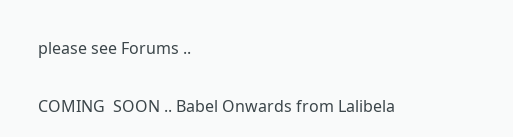please see Forums ..

COMING  SOON .. Babel Onwards from Lalibela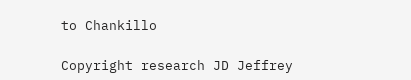to Chankillo

Copyright research JD Jeffrey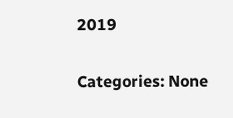2019

Categories: None